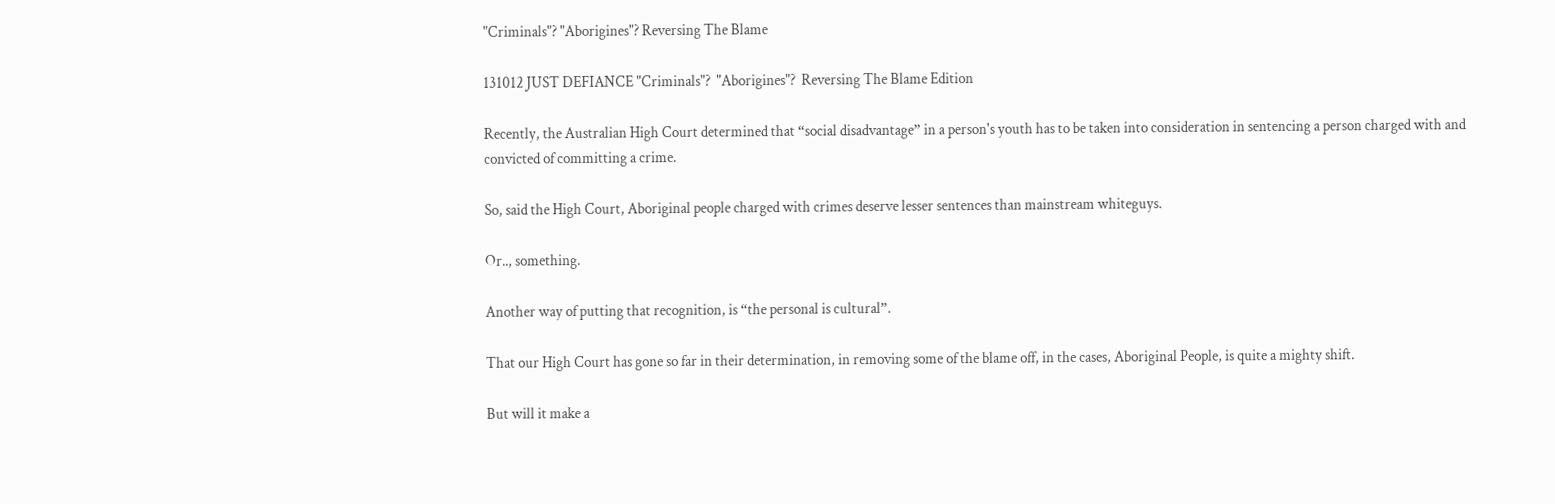"Criminals"? "Aborigines"? Reversing The Blame

131012 JUST DEFIANCE "Criminals"?  "Aborigines"?  Reversing The Blame Edition

Recently, the Australian High Court determined that “social disadvantage” in a person's youth has to be taken into consideration in sentencing a person charged with and convicted of committing a crime.

So, said the High Court, Aboriginal people charged with crimes deserve lesser sentences than mainstream whiteguys.

Or.., something.

Another way of putting that recognition, is “the personal is cultural”.

That our High Court has gone so far in their determination, in removing some of the blame off, in the cases, Aboriginal People, is quite a mighty shift.

But will it make a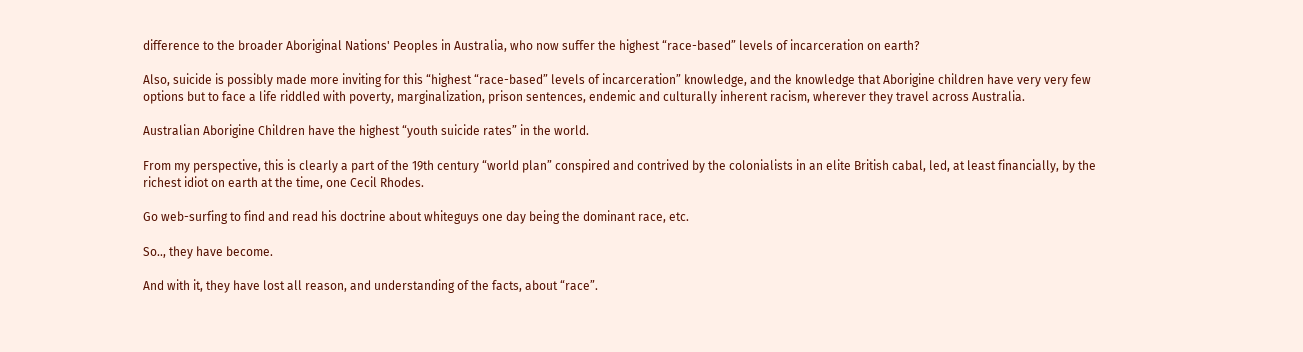difference to the broader Aboriginal Nations' Peoples in Australia, who now suffer the highest “race-based” levels of incarceration on earth?

Also, suicide is possibly made more inviting for this “highest “race-based” levels of incarceration” knowledge, and the knowledge that Aborigine children have very very few options but to face a life riddled with poverty, marginalization, prison sentences, endemic and culturally inherent racism, wherever they travel across Australia.

Australian Aborigine Children have the highest “youth suicide rates” in the world.

From my perspective, this is clearly a part of the 19th century “world plan” conspired and contrived by the colonialists in an elite British cabal, led, at least financially, by the richest idiot on earth at the time, one Cecil Rhodes.

Go web-surfing to find and read his doctrine about whiteguys one day being the dominant race, etc.

So.., they have become.

And with it, they have lost all reason, and understanding of the facts, about “race”.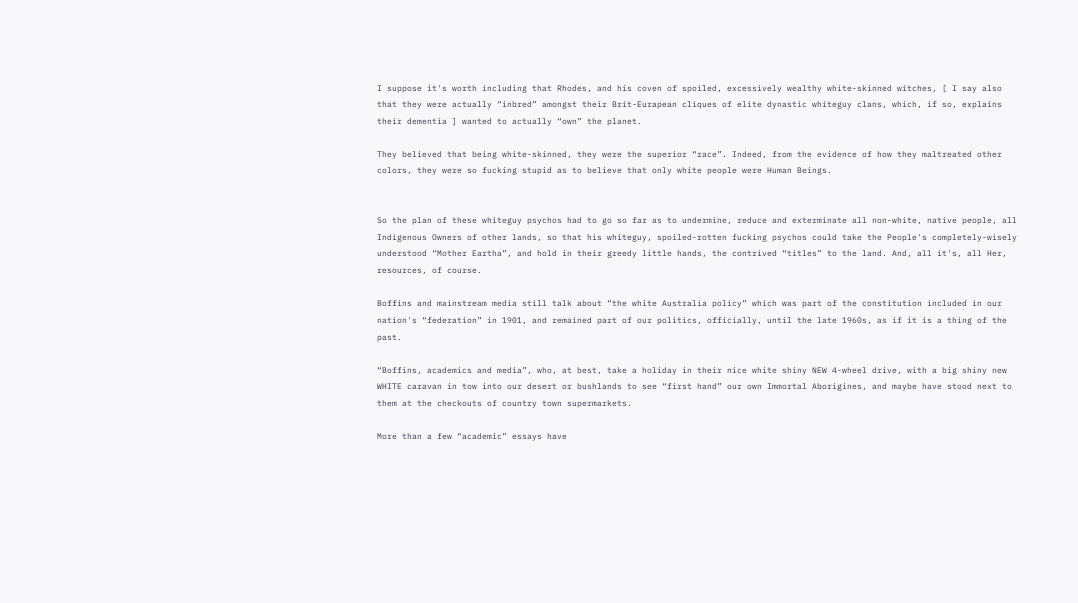I suppose it's worth including that Rhodes, and his coven of spoiled, excessively wealthy white-skinned witches, [ I say also that they were actually “inbred” amongst their Brit-Eurapean cliques of elite dynastic whiteguy clans, which, if so, explains their dementia ] wanted to actually “own” the planet.

They believed that being white-skinned, they were the superior “race”. Indeed, from the evidence of how they maltreated other colors, they were so fucking stupid as to believe that only white people were Human Beings.


So the plan of these whiteguy psychos had to go so far as to undermine, reduce and exterminate all non-white, native people, all Indigenous Owners of other lands, so that his whiteguy, spoiled-rotten fucking psychos could take the People's completely-wisely understood “Mother Eartha”, and hold in their greedy little hands, the contrived “titles” to the land. And, all it's, all Her, resources, of course.

Boffins and mainstream media still talk about “the white Australia policy” which was part of the constitution included in our nation's “federation” in 1901, and remained part of our politics, officially, until the late 1960s, as if it is a thing of the past.

“Boffins, academics and media”, who, at best, take a holiday in their nice white shiny NEW 4-wheel drive, with a big shiny new WHITE caravan in tow into our desert or bushlands to see “first hand” our own Immortal Aborigines, and maybe have stood next to them at the checkouts of country town supermarkets.

More than a few “academic” essays have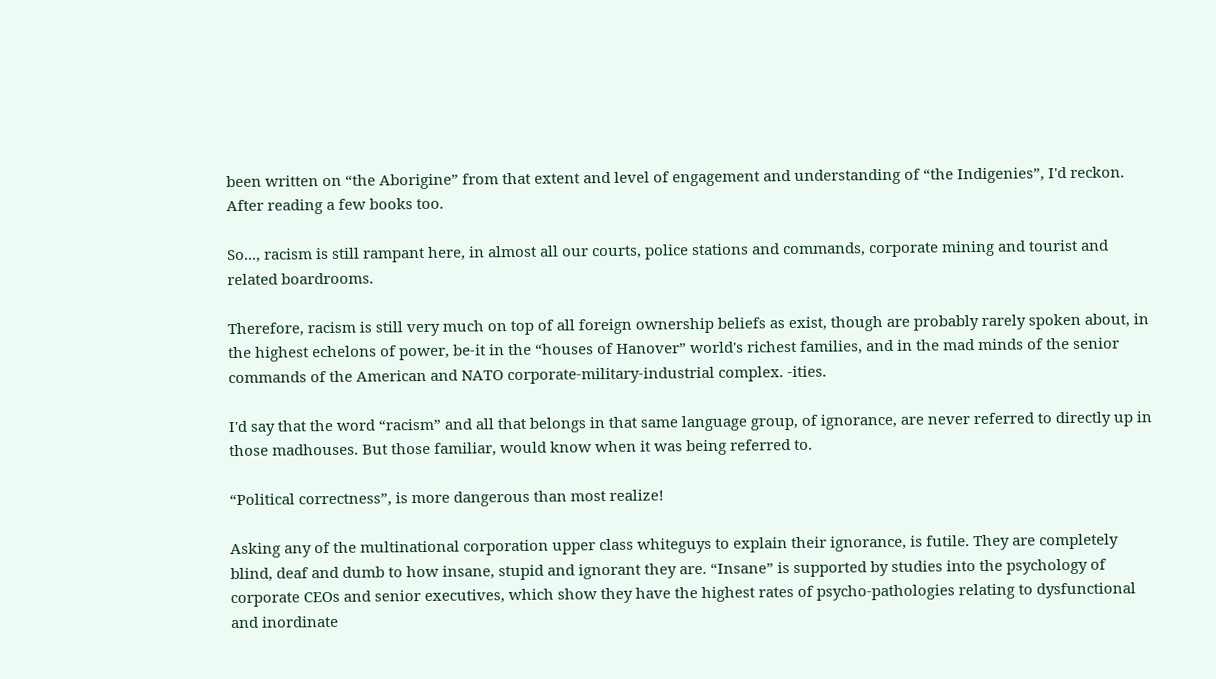been written on “the Aborigine” from that extent and level of engagement and understanding of “the Indigenies”, I'd reckon. After reading a few books too.

So..., racism is still rampant here, in almost all our courts, police stations and commands, corporate mining and tourist and related boardrooms.

Therefore, racism is still very much on top of all foreign ownership beliefs as exist, though are probably rarely spoken about, in the highest echelons of power, be-it in the “houses of Hanover” world's richest families, and in the mad minds of the senior commands of the American and NATO corporate-military-industrial complex. -ities.

I'd say that the word “racism” and all that belongs in that same language group, of ignorance, are never referred to directly up in those madhouses. But those familiar, would know when it was being referred to.

“Political correctness”, is more dangerous than most realize!

Asking any of the multinational corporation upper class whiteguys to explain their ignorance, is futile. They are completely blind, deaf and dumb to how insane, stupid and ignorant they are. “Insane” is supported by studies into the psychology of corporate CEOs and senior executives, which show they have the highest rates of psycho-pathologies relating to dysfunctional and inordinate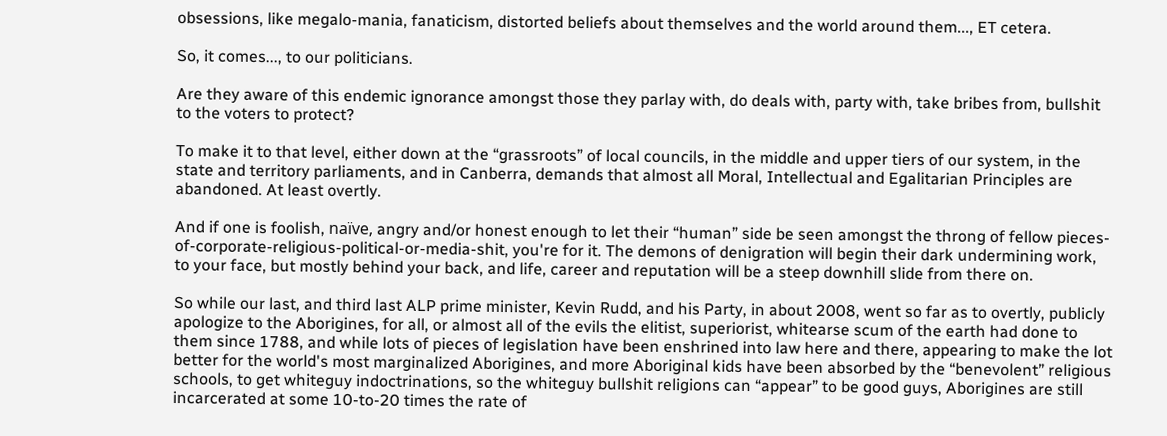obsessions, like megalo-mania, fanaticism, distorted beliefs about themselves and the world around them..., ET cetera.

So, it comes..., to our politicians.

Are they aware of this endemic ignorance amongst those they parlay with, do deals with, party with, take bribes from, bullshit to the voters to protect?

To make it to that level, either down at the “grassroots” of local councils, in the middle and upper tiers of our system, in the state and territory parliaments, and in Canberra, demands that almost all Moral, Intellectual and Egalitarian Principles are abandoned. At least overtly.

And if one is foolish, naïve, angry and/or honest enough to let their “human” side be seen amongst the throng of fellow pieces-of-corporate-religious-political-or-media-shit, you're for it. The demons of denigration will begin their dark undermining work, to your face, but mostly behind your back, and life, career and reputation will be a steep downhill slide from there on.

So while our last, and third last ALP prime minister, Kevin Rudd, and his Party, in about 2008, went so far as to overtly, publicly apologize to the Aborigines, for all, or almost all of the evils the elitist, superiorist, whitearse scum of the earth had done to them since 1788, and while lots of pieces of legislation have been enshrined into law here and there, appearing to make the lot better for the world's most marginalized Aborigines, and more Aboriginal kids have been absorbed by the “benevolent” religious schools, to get whiteguy indoctrinations, so the whiteguy bullshit religions can “appear” to be good guys, Aborigines are still incarcerated at some 10-to-20 times the rate of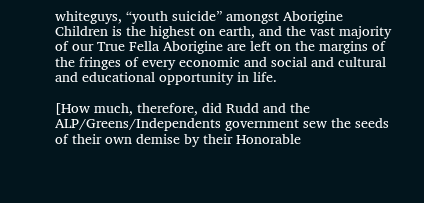whiteguys, “youth suicide” amongst Aborigine Children is the highest on earth, and the vast majority of our True Fella Aborigine are left on the margins of the fringes of every economic and social and cultural and educational opportunity in life.

[How much, therefore, did Rudd and the ALP/Greens/Independents government sew the seeds of their own demise by their Honorable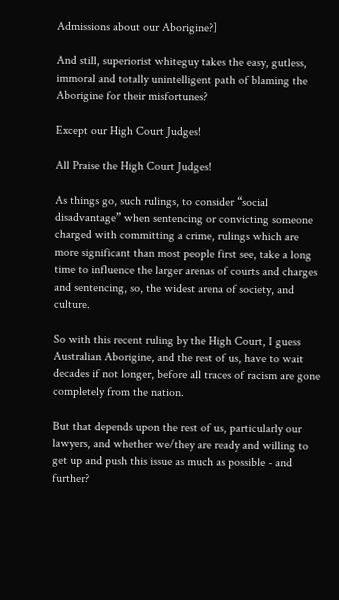Admissions about our Aborigine?]

And still, superiorist whiteguy takes the easy, gutless, immoral and totally unintelligent path of blaming the Aborigine for their misfortunes?

Except our High Court Judges!

All Praise the High Court Judges!

As things go, such rulings, to consider “social disadvantage” when sentencing or convicting someone charged with committing a crime, rulings which are more significant than most people first see, take a long time to influence the larger arenas of courts and charges and sentencing, so, the widest arena of society, and culture.

So with this recent ruling by the High Court, I guess Australian Aborigine, and the rest of us, have to wait decades if not longer, before all traces of racism are gone completely from the nation.

But that depends upon the rest of us, particularly our lawyers, and whether we/they are ready and willing to get up and push this issue as much as possible - and further?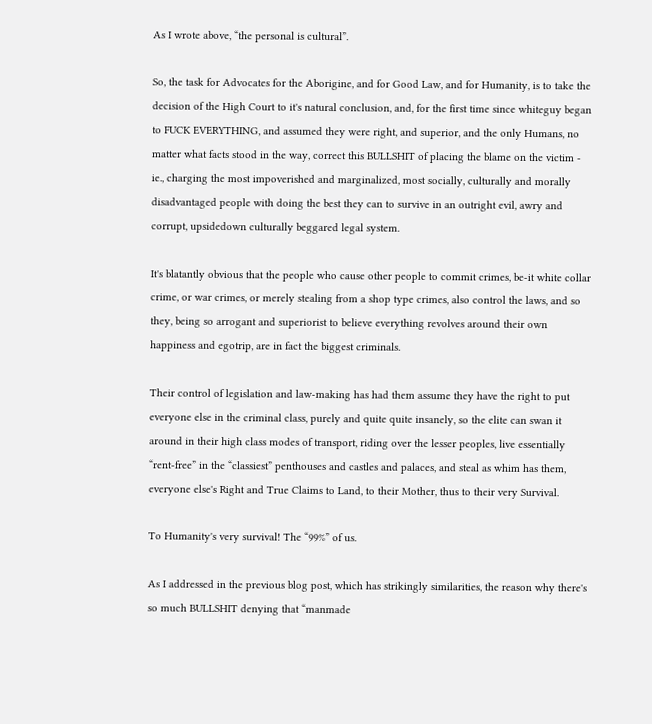As I wrote above, “the personal is cultural”.

So, the task for Advocates for the Aborigine, and for Good Law, and for Humanity, is to take the decision of the High Court to it's natural conclusion, and, for the first time since whiteguy began to FUCK EVERYTHING, and assumed they were right, and superior, and the only Humans, no matter what facts stood in the way, correct this BULLSHIT of placing the blame on the victim - ie., charging the most impoverished and marginalized, most socially, culturally and morally disadvantaged people with doing the best they can to survive in an outright evil, awry and corrupt, upsidedown culturally beggared legal system.

It's blatantly obvious that the people who cause other people to commit crimes, be-it white collar crime, or war crimes, or merely stealing from a shop type crimes, also control the laws, and so they, being so arrogant and superiorist to believe everything revolves around their own happiness and egotrip, are in fact the biggest criminals.

Their control of legislation and law-making has had them assume they have the right to put everyone else in the criminal class, purely and quite quite insanely, so the elite can swan it around in their high class modes of transport, riding over the lesser peoples, live essentially “rent-free” in the “classiest” penthouses and castles and palaces, and steal as whim has them, everyone else's Right and True Claims to Land, to their Mother, thus to their very Survival.

To Humanity's very survival! The “99%” of us.

As I addressed in the previous blog post, which has strikingly similarities, the reason why there's so much BULLSHIT denying that “manmade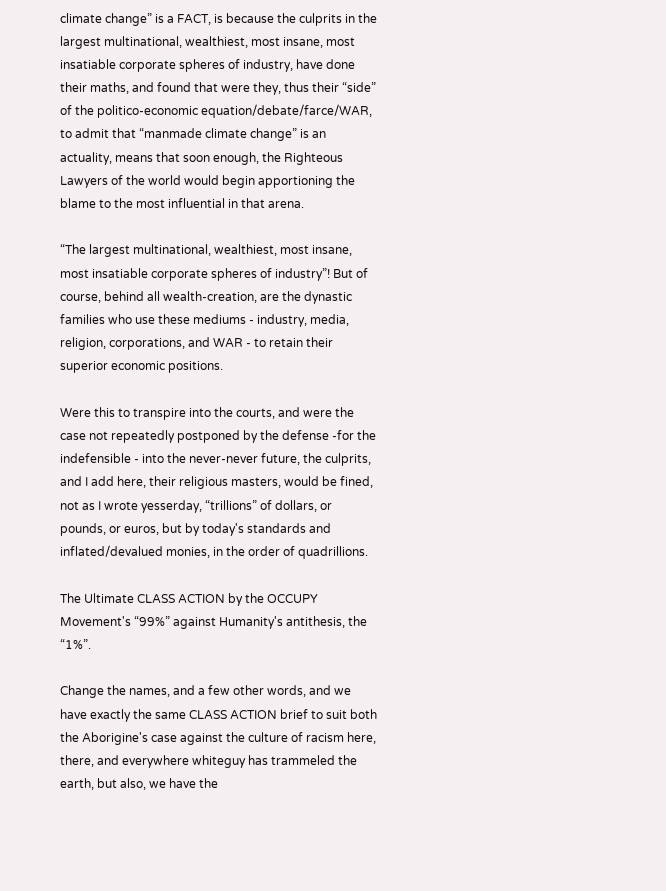climate change” is a FACT, is because the culprits in the largest multinational, wealthiest, most insane, most insatiable corporate spheres of industry, have done their maths, and found that were they, thus their “side” of the politico-economic equation/debate/farce/WAR, to admit that “manmade climate change” is an actuality, means that soon enough, the Righteous Lawyers of the world would begin apportioning the blame to the most influential in that arena.

“The largest multinational, wealthiest, most insane, most insatiable corporate spheres of industry”! But of course, behind all wealth-creation, are the dynastic families who use these mediums - industry, media, religion, corporations, and WAR - to retain their superior economic positions.

Were this to transpire into the courts, and were the case not repeatedly postponed by the defense -for the indefensible - into the never-never future, the culprits, and I add here, their religious masters, would be fined, not as I wrote yesserday, “trillions” of dollars, or pounds, or euros, but by today's standards and inflated/devalued monies, in the order of quadrillions.

The Ultimate CLASS ACTION by the OCCUPY Movement's “99%” against Humanity's antithesis, the “1%”.

Change the names, and a few other words, and we have exactly the same CLASS ACTION brief to suit both the Aborigine's case against the culture of racism here, there, and everywhere whiteguy has trammeled the earth, but also, we have the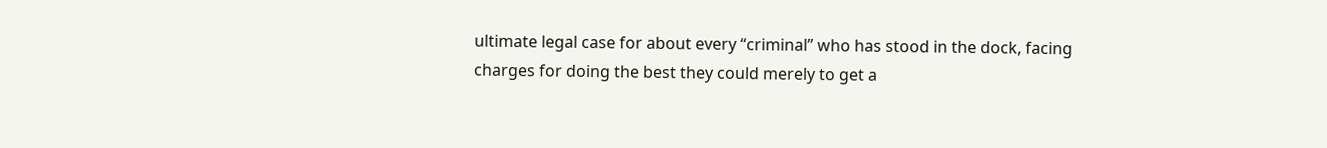ultimate legal case for about every “criminal” who has stood in the dock, facing charges for doing the best they could merely to get a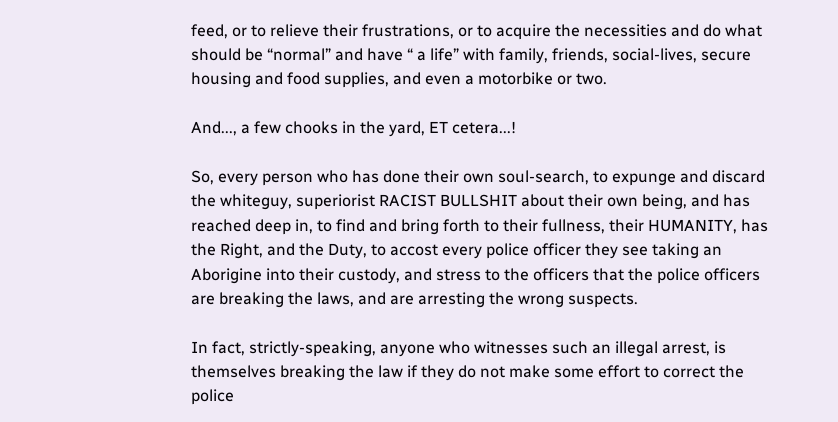feed, or to relieve their frustrations, or to acquire the necessities and do what should be “normal” and have “ a life” with family, friends, social-lives, secure housing and food supplies, and even a motorbike or two.

And..., a few chooks in the yard, ET cetera...!

So, every person who has done their own soul-search, to expunge and discard the whiteguy, superiorist RACIST BULLSHIT about their own being, and has reached deep in, to find and bring forth to their fullness, their HUMANITY, has the Right, and the Duty, to accost every police officer they see taking an Aborigine into their custody, and stress to the officers that the police officers are breaking the laws, and are arresting the wrong suspects.

In fact, strictly-speaking, anyone who witnesses such an illegal arrest, is themselves breaking the law if they do not make some effort to correct the police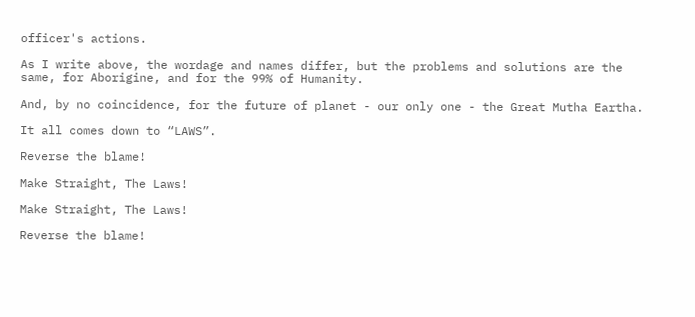officer's actions.

As I write above, the wordage and names differ, but the problems and solutions are the same, for Aborigine, and for the 99% of Humanity.

And, by no coincidence, for the future of planet - our only one - the Great Mutha Eartha.

It all comes down to “LAWS”.

Reverse the blame!

Make Straight, The Laws!

Make Straight, The Laws!

Reverse the blame!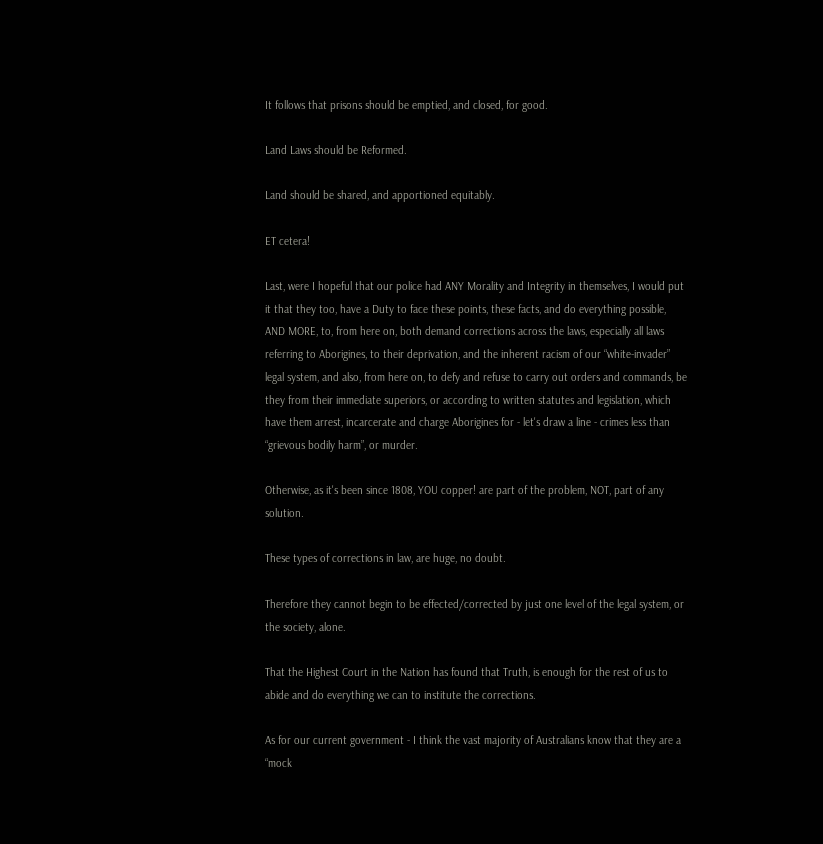It follows that prisons should be emptied, and closed, for good.

Land Laws should be Reformed.

Land should be shared, and apportioned equitably.

ET cetera!

Last, were I hopeful that our police had ANY Morality and Integrity in themselves, I would put it that they too, have a Duty to face these points, these facts, and do everything possible, AND MORE, to, from here on, both demand corrections across the laws, especially all laws referring to Aborigines, to their deprivation, and the inherent racism of our “white-invader” legal system, and also, from here on, to defy and refuse to carry out orders and commands, be they from their immediate superiors, or according to written statutes and legislation, which have them arrest, incarcerate and charge Aborigines for - let's draw a line - crimes less than “grievous bodily harm”, or murder.

Otherwise, as it's been since 1808, YOU copper! are part of the problem, NOT, part of any solution.

These types of corrections in law, are huge, no doubt.

Therefore they cannot begin to be effected/corrected by just one level of the legal system, or the society, alone.

That the Highest Court in the Nation has found that Truth, is enough for the rest of us to abide and do everything we can to institute the corrections.

As for our current government - I think the vast majority of Australians know that they are a “mock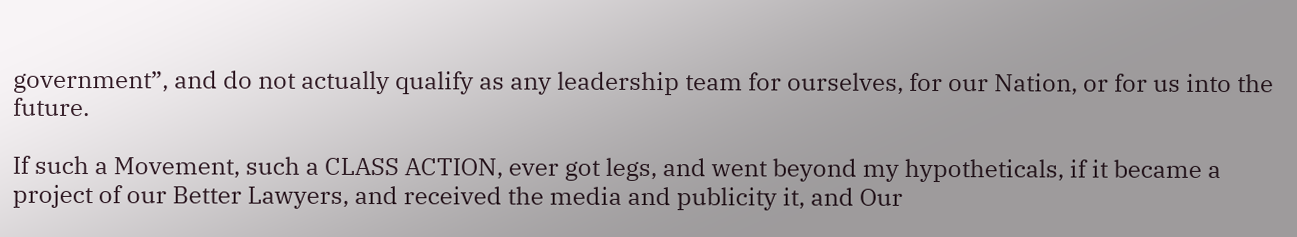government”, and do not actually qualify as any leadership team for ourselves, for our Nation, or for us into the future.

If such a Movement, such a CLASS ACTION, ever got legs, and went beyond my hypotheticals, if it became a project of our Better Lawyers, and received the media and publicity it, and Our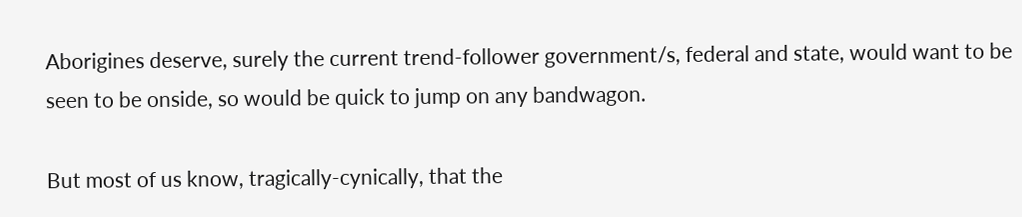Aborigines deserve, surely the current trend-follower government/s, federal and state, would want to be seen to be onside, so would be quick to jump on any bandwagon.

But most of us know, tragically-cynically, that the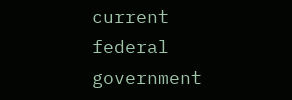current federal government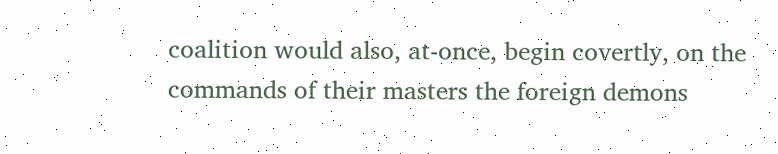coalition would also, at-once, begin covertly, on the commands of their masters the foreign demons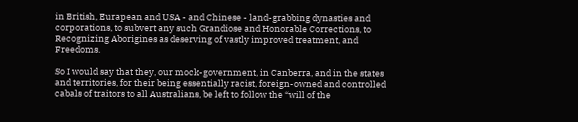in British, Eurapean and USA - and Chinese - land-grabbing dynasties and corporations, to subvert any such Grandiose and Honorable Corrections, to Recognizing Aborigines as deserving of vastly improved treatment, and Freedoms.

So I would say that they, our mock-government, in Canberra, and in the states and territories, for their being essentially racist, foreign-owned and controlled cabals of traitors to all Australians, be left to follow the “will of the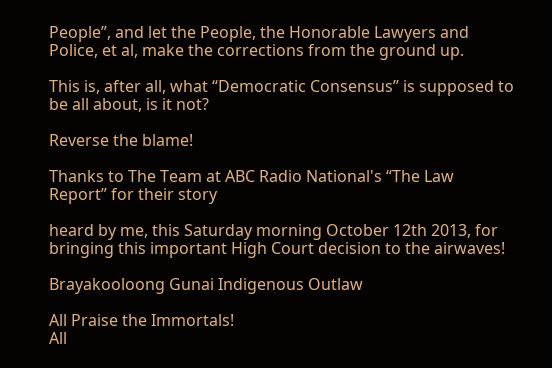People”, and let the People, the Honorable Lawyers and Police, et al, make the corrections from the ground up.

This is, after all, what “Democratic Consensus” is supposed to be all about, is it not?

Reverse the blame!

Thanks to The Team at ABC Radio National's “The Law Report” for their story

heard by me, this Saturday morning October 12th 2013, for bringing this important High Court decision to the airwaves!

Brayakooloong Gunai Indigenous Outlaw

All Praise the Immortals!
All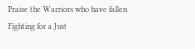Praise the Warriors who have fallen
Fighting for a Just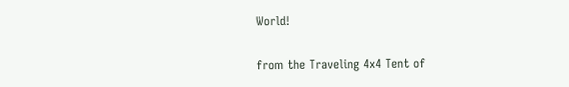World!

from the Traveling 4x4 Tent of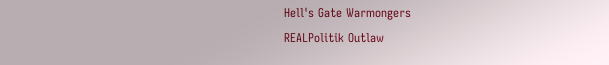Hell's Gate Warmongers
REALPolitik Outlaw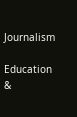Journalism

Education &